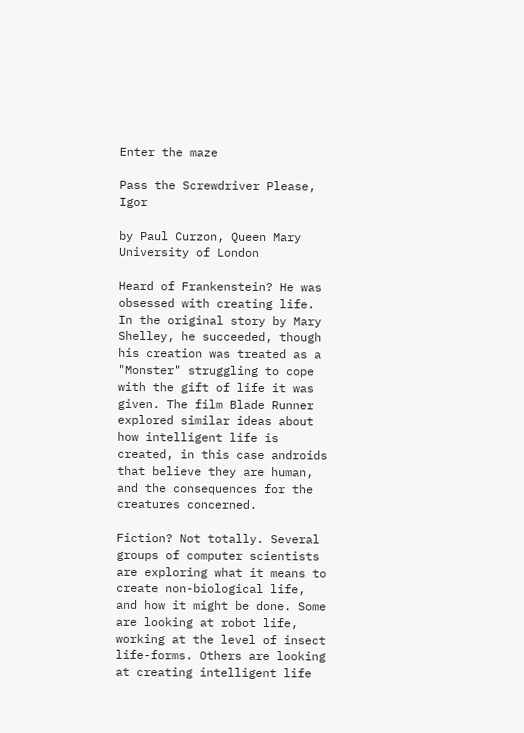Enter the maze

Pass the Screwdriver Please, Igor

by Paul Curzon, Queen Mary University of London

Heard of Frankenstein? He was obsessed with creating life. In the original story by Mary Shelley, he succeeded, though his creation was treated as a "Monster" struggling to cope with the gift of life it was given. The film Blade Runner explored similar ideas about how intelligent life is created, in this case androids that believe they are human, and the consequences for the creatures concerned.

Fiction? Not totally. Several groups of computer scientists are exploring what it means to create non-biological life, and how it might be done. Some are looking at robot life, working at the level of insect life-forms. Others are looking at creating intelligent life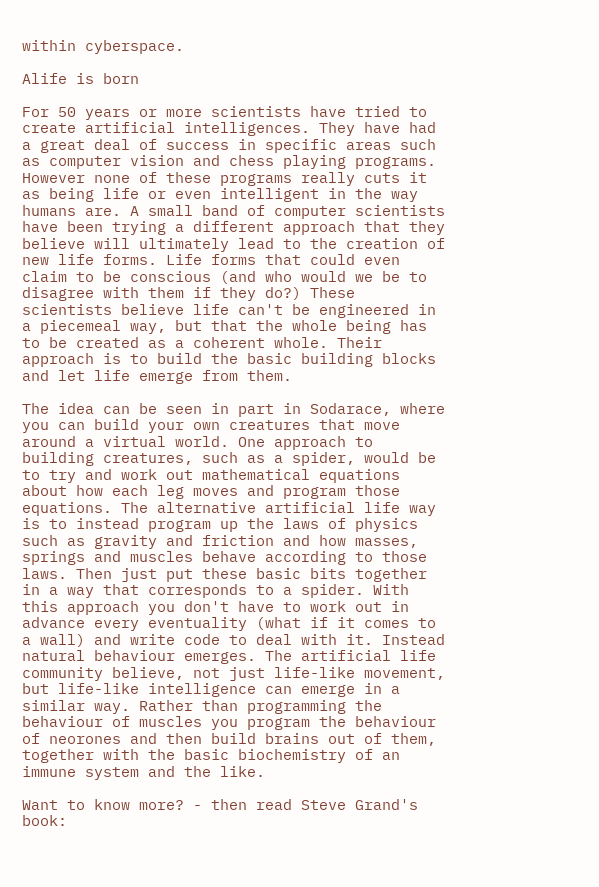within cyberspace.

Alife is born

For 50 years or more scientists have tried to create artificial intelligences. They have had a great deal of success in specific areas such as computer vision and chess playing programs. However none of these programs really cuts it as being life or even intelligent in the way humans are. A small band of computer scientists have been trying a different approach that they believe will ultimately lead to the creation of new life forms. Life forms that could even claim to be conscious (and who would we be to disagree with them if they do?) These scientists believe life can't be engineered in a piecemeal way, but that the whole being has to be created as a coherent whole. Their approach is to build the basic building blocks and let life emerge from them.

The idea can be seen in part in Sodarace, where you can build your own creatures that move around a virtual world. One approach to building creatures, such as a spider, would be to try and work out mathematical equations about how each leg moves and program those equations. The alternative artificial life way is to instead program up the laws of physics such as gravity and friction and how masses, springs and muscles behave according to those laws. Then just put these basic bits together in a way that corresponds to a spider. With this approach you don't have to work out in advance every eventuality (what if it comes to a wall) and write code to deal with it. Instead natural behaviour emerges. The artificial life community believe, not just life-like movement, but life-like intelligence can emerge in a similar way. Rather than programming the behaviour of muscles you program the behaviour of neorones and then build brains out of them, together with the basic biochemistry of an immune system and the like.

Want to know more? - then read Steve Grand's book: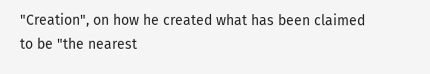"Creation", on how he created what has been claimed to be "the nearest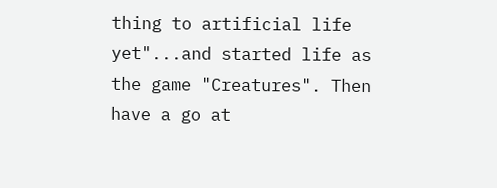thing to artificial life yet"...and started life as the game "Creatures". Then have a go at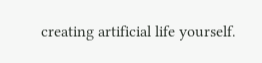creating artificial life yourself.